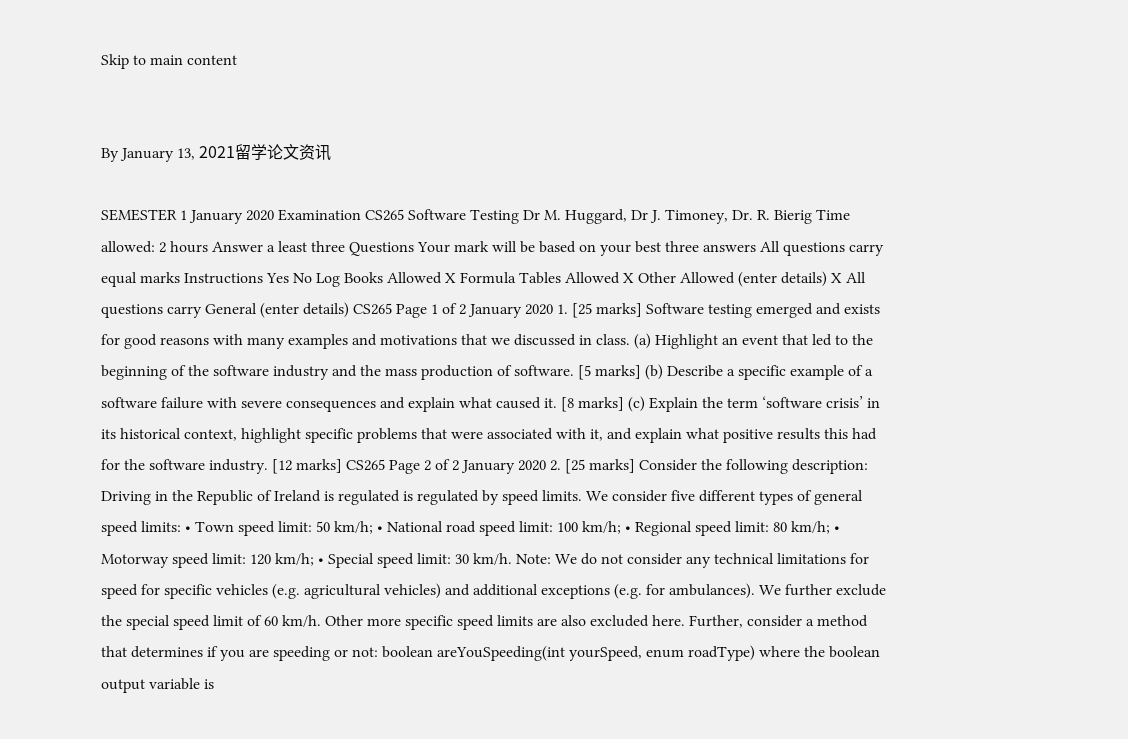Skip to main content


By January 13, 2021留学论文资讯

SEMESTER 1 January 2020 Examination CS265 Software Testing Dr M. Huggard, Dr J. Timoney, Dr. R. Bierig Time allowed: 2 hours Answer a least three Questions Your mark will be based on your best three answers All questions carry equal marks Instructions Yes No Log Books Allowed X Formula Tables Allowed X Other Allowed (enter details) X All questions carry General (enter details) CS265 Page 1 of 2 January 2020 1. [25 marks] Software testing emerged and exists for good reasons with many examples and motivations that we discussed in class. (a) Highlight an event that led to the beginning of the software industry and the mass production of software. [5 marks] (b) Describe a specific example of a software failure with severe consequences and explain what caused it. [8 marks] (c) Explain the term ‘software crisis’ in its historical context, highlight specific problems that were associated with it, and explain what positive results this had for the software industry. [12 marks] CS265 Page 2 of 2 January 2020 2. [25 marks] Consider the following description: Driving in the Republic of Ireland is regulated is regulated by speed limits. We consider five different types of general speed limits: • Town speed limit: 50 km/h; • National road speed limit: 100 km/h; • Regional speed limit: 80 km/h; • Motorway speed limit: 120 km/h; • Special speed limit: 30 km/h. Note: We do not consider any technical limitations for speed for specific vehicles (e.g. agricultural vehicles) and additional exceptions (e.g. for ambulances). We further exclude the special speed limit of 60 km/h. Other more specific speed limits are also excluded here. Further, consider a method that determines if you are speeding or not: boolean areYouSpeeding(int yourSpeed, enum roadType) where the boolean output variable is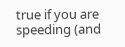true if you are speeding (and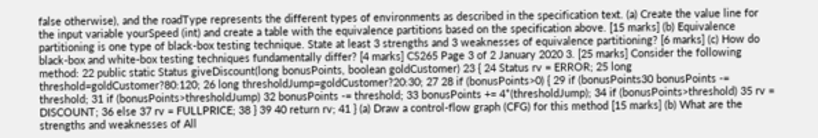false otherwise), and the roadType represents the different types of environments as described in the specification text. (a) Create the value line for the input variable yourSpeed (int) and create a table with the equivalence partitions based on the specification above. [15 marks] (b) Equivalence partitioning is one type of black-box testing technique. State at least 3 strengths and 3 weaknesses of equivalence partitioning? [6 marks] (c) How do black-box and white-box testing techniques fundamentally differ? [4 marks] CS265 Page 3 of 2 January 2020 3. [25 marks] Consider the following method: 22 public static Status giveDiscount(long bonusPoints, boolean goldCustomer) 23 { 24 Status rv = ERROR; 25 long threshold=goldCustomer?80:120; 26 long thresholdJump=goldCustomer?20:30; 27 28 if (bonusPoints>0) { 29 if (bonusPoints30 bonusPoints -= threshold; 31 if (bonusPoints>thresholdJump) 32 bonusPoints -= threshold; 33 bonusPoints += 4*(thresholdJump); 34 if (bonusPoints>threshold) 35 rv = DISCOUNT; 36 else 37 rv = FULLPRICE; 38 } 39 40 return rv; 41 } (a) Draw a control-flow graph (CFG) for this method [15 marks] (b) What are the strengths and weaknesses of All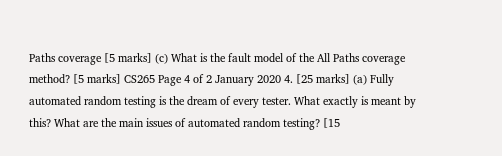Paths coverage [5 marks] (c) What is the fault model of the All Paths coverage method? [5 marks] CS265 Page 4 of 2 January 2020 4. [25 marks] (a) Fully automated random testing is the dream of every tester. What exactly is meant by this? What are the main issues of automated random testing? [15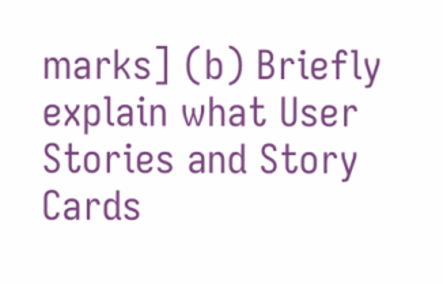marks] (b) Briefly explain what User Stories and Story Cards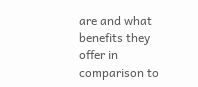are and what benefits they offer in comparison to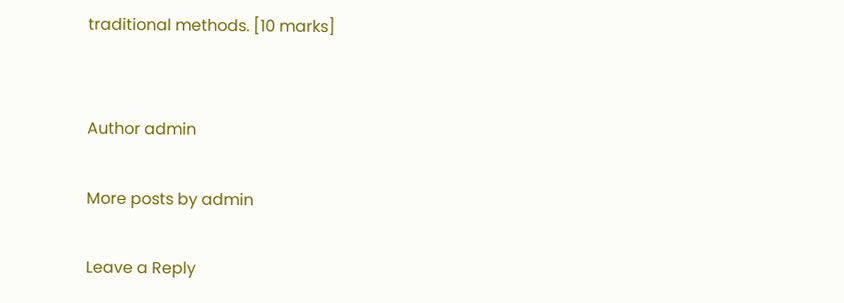traditional methods. [10 marks]


Author admin

More posts by admin

Leave a Reply